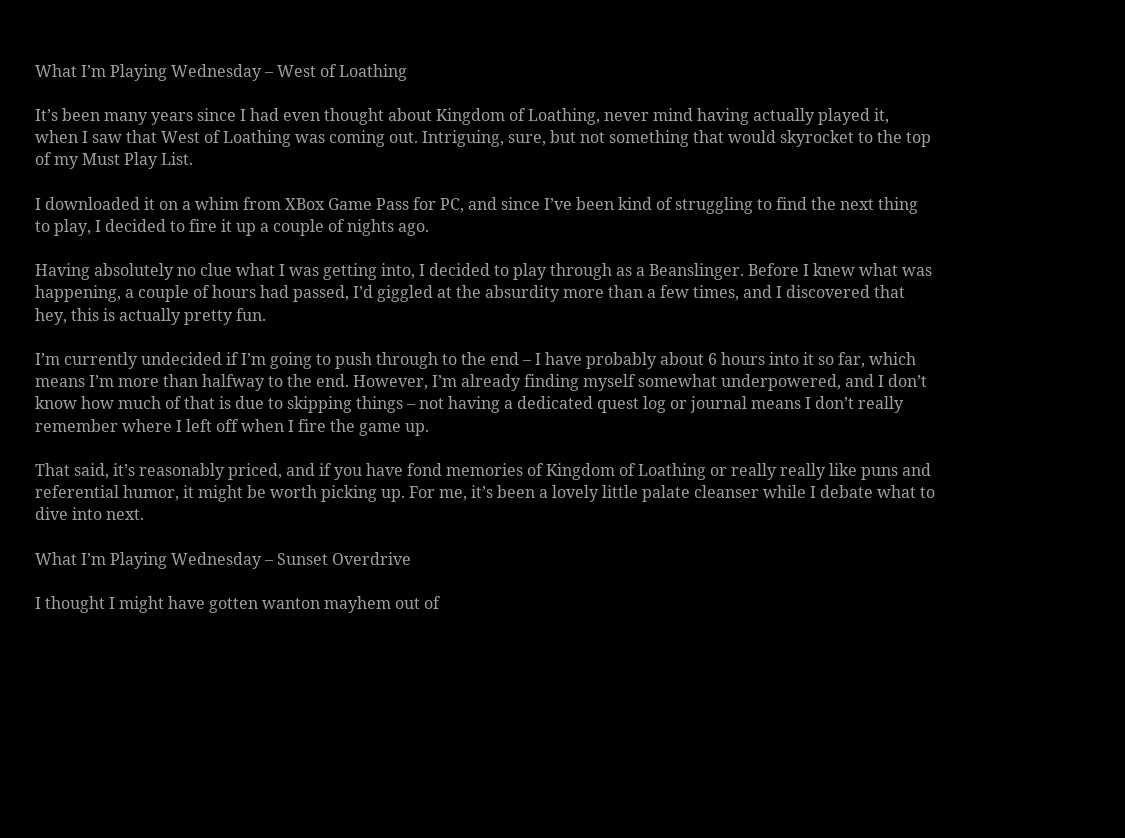What I’m Playing Wednesday – West of Loathing

It’s been many years since I had even thought about Kingdom of Loathing, never mind having actually played it, when I saw that West of Loathing was coming out. Intriguing, sure, but not something that would skyrocket to the top of my Must Play List.

I downloaded it on a whim from XBox Game Pass for PC, and since I’ve been kind of struggling to find the next thing to play, I decided to fire it up a couple of nights ago.

Having absolutely no clue what I was getting into, I decided to play through as a Beanslinger. Before I knew what was happening, a couple of hours had passed, I’d giggled at the absurdity more than a few times, and I discovered that hey, this is actually pretty fun.

I’m currently undecided if I’m going to push through to the end – I have probably about 6 hours into it so far, which means I’m more than halfway to the end. However, I’m already finding myself somewhat underpowered, and I don’t know how much of that is due to skipping things – not having a dedicated quest log or journal means I don’t really remember where I left off when I fire the game up.

That said, it’s reasonably priced, and if you have fond memories of Kingdom of Loathing or really really like puns and referential humor, it might be worth picking up. For me, it’s been a lovely little palate cleanser while I debate what to dive into next.

What I’m Playing Wednesday – Sunset Overdrive

I thought I might have gotten wanton mayhem out of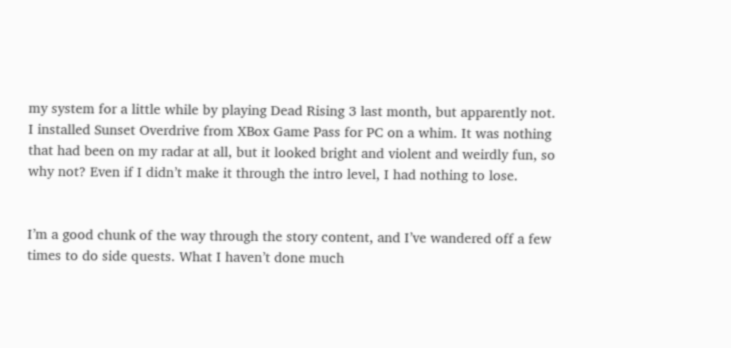my system for a little while by playing Dead Rising 3 last month, but apparently not. I installed Sunset Overdrive from XBox Game Pass for PC on a whim. It was nothing that had been on my radar at all, but it looked bright and violent and weirdly fun, so why not? Even if I didn’t make it through the intro level, I had nothing to lose.


I’m a good chunk of the way through the story content, and I’ve wandered off a few times to do side quests. What I haven’t done much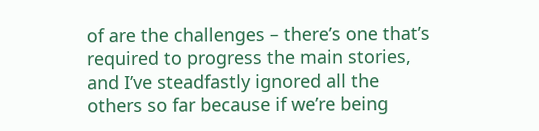of are the challenges – there’s one that’s required to progress the main stories, and I’ve steadfastly ignored all the others so far because if we’re being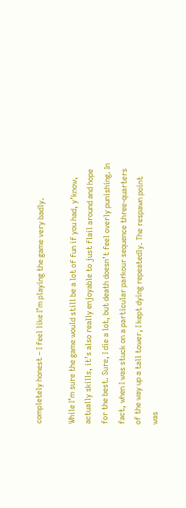completely honest – I feel like I’m playing the game very badly.

While I’m sure the game would still be a lot of fun if you had, y’know, actually skills, it’s also really enjoyable to just flail around and hope for the best. Sure, I die a lot, but death doesn’t feel overly punishing. In fact, when I was stuck on a particular parkour sequence three-quarters of the way up a tall tower, I kept dying repeatedly. The respawn point was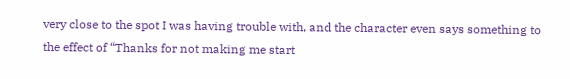very close to the spot I was having trouble with, and the character even says something to the effect of “Thanks for not making me start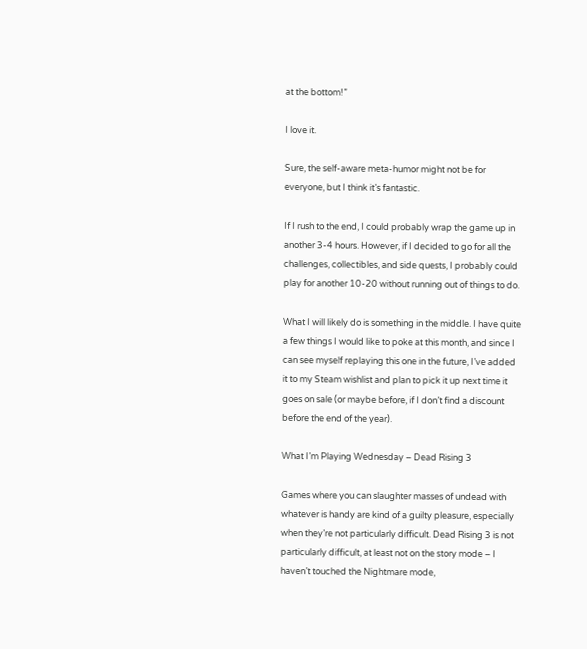at the bottom!”

I love it.

Sure, the self-aware meta-humor might not be for everyone, but I think it’s fantastic.

If I rush to the end, I could probably wrap the game up in another 3-4 hours. However, if I decided to go for all the challenges, collectibles, and side quests, I probably could play for another 10-20 without running out of things to do.

What I will likely do is something in the middle. I have quite a few things I would like to poke at this month, and since I can see myself replaying this one in the future, I’ve added it to my Steam wishlist and plan to pick it up next time it goes on sale (or maybe before, if I don’t find a discount before the end of the year).

What I’m Playing Wednesday – Dead Rising 3

Games where you can slaughter masses of undead with whatever is handy are kind of a guilty pleasure, especially when they’re not particularly difficult. Dead Rising 3 is not particularly difficult, at least not on the story mode – I haven’t touched the Nightmare mode,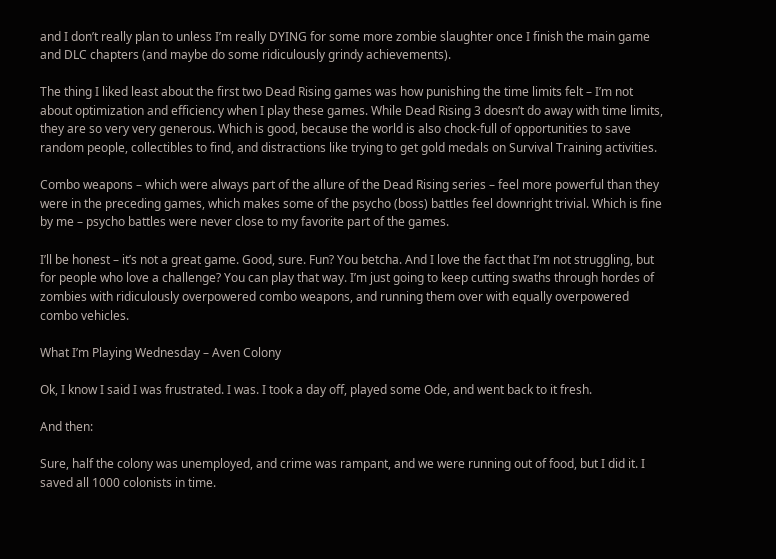and I don’t really plan to unless I’m really DYING for some more zombie slaughter once I finish the main game and DLC chapters (and maybe do some ridiculously grindy achievements).

The thing I liked least about the first two Dead Rising games was how punishing the time limits felt – I’m not about optimization and efficiency when I play these games. While Dead Rising 3 doesn’t do away with time limits, they are so very very generous. Which is good, because the world is also chock-full of opportunities to save random people, collectibles to find, and distractions like trying to get gold medals on Survival Training activities.

Combo weapons – which were always part of the allure of the Dead Rising series – feel more powerful than they were in the preceding games, which makes some of the psycho (boss) battles feel downright trivial. Which is fine by me – psycho battles were never close to my favorite part of the games.

I’ll be honest – it’s not a great game. Good, sure. Fun? You betcha. And I love the fact that I’m not struggling, but for people who love a challenge? You can play that way. I’m just going to keep cutting swaths through hordes of zombies with ridiculously overpowered combo weapons, and running them over with equally overpowered combo vehicles.

What I’m Playing Wednesday – Aven Colony

Ok, I know I said I was frustrated. I was. I took a day off, played some Ode, and went back to it fresh.

And then:

Sure, half the colony was unemployed, and crime was rampant, and we were running out of food, but I did it. I saved all 1000 colonists in time.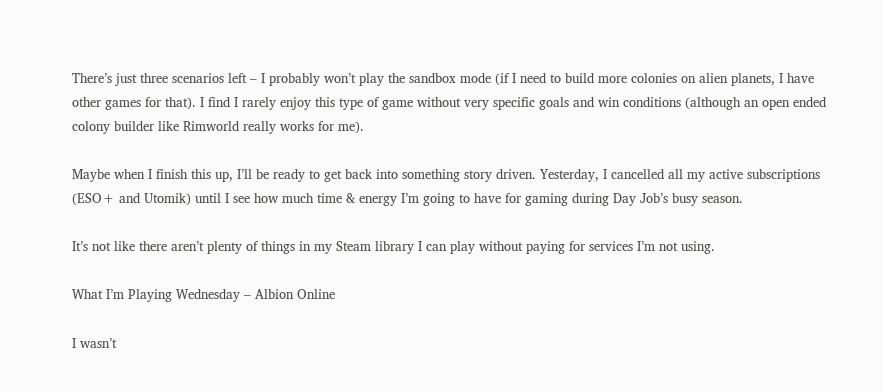There’s just three scenarios left – I probably won’t play the sandbox mode (if I need to build more colonies on alien planets, I have other games for that). I find I rarely enjoy this type of game without very specific goals and win conditions (although an open ended colony builder like Rimworld really works for me).

Maybe when I finish this up, I’ll be ready to get back into something story driven. Yesterday, I cancelled all my active subscriptions (ESO+ and Utomik) until I see how much time & energy I’m going to have for gaming during Day Job’s busy season.

It’s not like there aren’t plenty of things in my Steam library I can play without paying for services I’m not using.

What I’m Playing Wednesday – Albion Online

I wasn’t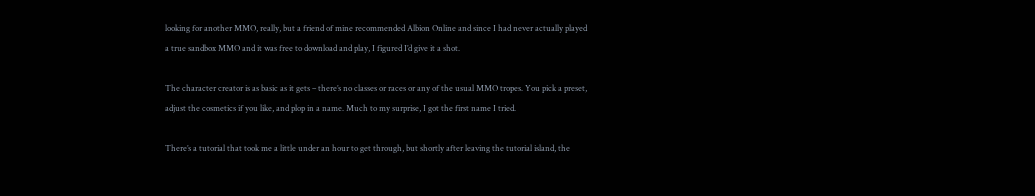looking for another MMO, really, but a friend of mine recommended Albion Online and since I had never actually played a true sandbox MMO and it was free to download and play, I figured I’d give it a shot.

The character creator is as basic as it gets – there’s no classes or races or any of the usual MMO tropes. You pick a preset, adjust the cosmetics if you like, and plop in a name. Much to my surprise, I got the first name I tried.

There’s a tutorial that took me a little under an hour to get through, but shortly after leaving the tutorial island, the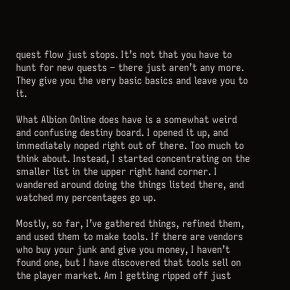quest flow just stops. It’s not that you have to hunt for new quests – there just aren’t any more. They give you the very basic basics and leave you to it.

What Albion Online does have is a somewhat weird and confusing destiny board. I opened it up, and immediately noped right out of there. Too much to think about. Instead, I started concentrating on the smaller list in the upper right hand corner. I wandered around doing the things listed there, and watched my percentages go up.

Mostly, so far, I’ve gathered things, refined them, and used them to make tools. If there are vendors who buy your junk and give you money, I haven’t found one, but I have discovered that tools sell on the player market. Am I getting ripped off just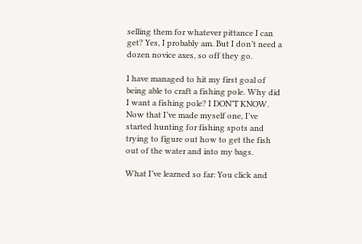selling them for whatever pittance I can get? Yes, I probably am. But I don’t need a dozen novice axes, so off they go.

I have managed to hit my first goal of being able to craft a fishing pole. Why did I want a fishing pole? I DON’T KNOW. Now that I’ve made myself one, I’ve started hunting for fishing spots and trying to figure out how to get the fish out of the water and into my bags.

What I’ve learned so far: You click and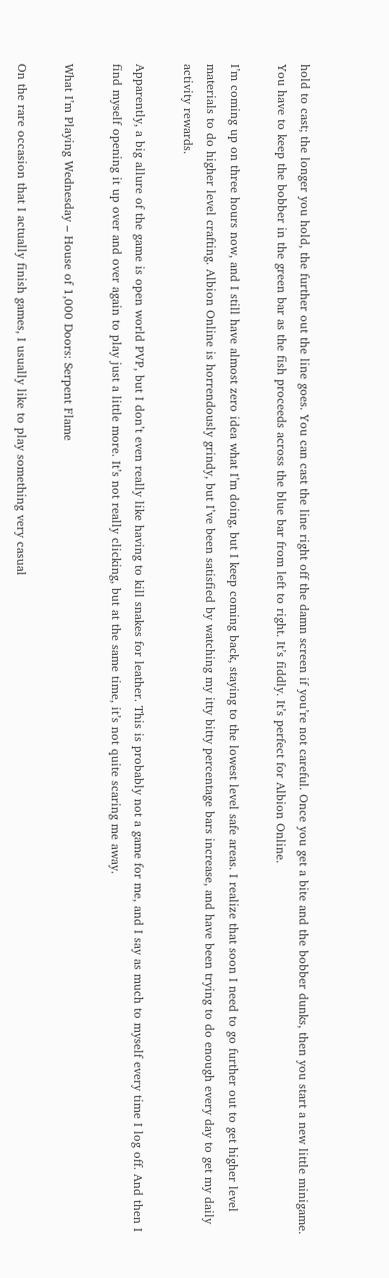hold to cast; the longer you hold, the further out the line goes. You can cast the line right off the damn screen if you’re not careful. Once you get a bite and the bobber dunks, then you start a new little minigame. You have to keep the bobber in the green bar as the fish proceeds across the blue bar from left to right. It’s fiddly. It’s perfect for Albion Online.

I’m coming up on three hours now, and I still have almost zero idea what I’m doing, but I keep coming back, staying to the lowest level safe areas. I realize that soon I need to go further out to get higher level materials to do higher level crafting. Albion Online is horrendously grindy, but I’ve been satisfied by watching my itty bitty percentage bars increase, and have been trying to do enough every day to get my daily activity rewards.

Apparently, a big allure of the game is open world PVP, but I don’t even really like having to kill snakes for leather. This is probably not a game for me, and I say as much to myself every time I log off. And then I find myself opening it up over and over again to play just a little more. It’s not really clicking, but at the same time, it’s not quite scaring me away.

What I’m Playing Wednesday – House of 1,000 Doors: Serpent Flame

On the rare occasion that I actually finish games, I usually like to play something very casual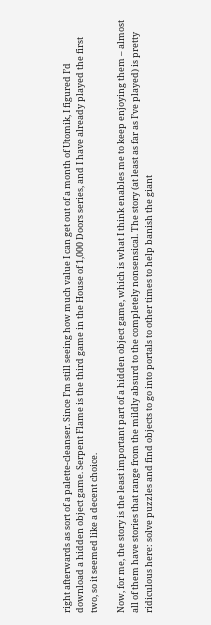right afterwards as sort of a palette-cleanser. Since I’m still seeing how much value I can get out of a month of Utomik, I figured I’d download a hidden object game. Serpent Flame is the third game in the House of 1,000 Doors series, and I have already played the first two, so it seemed like a decent choice.

Now, for me, the story is the least important part of a hidden object game, which is what I think enables me to keep enjoying them – almost all of them have stories that range from the mildly absurd to the completely nonsensical. The story (at least as far as I’ve played) is pretty ridiculous here: solve puzzles and find objects to go into portals to other times to help banish the giant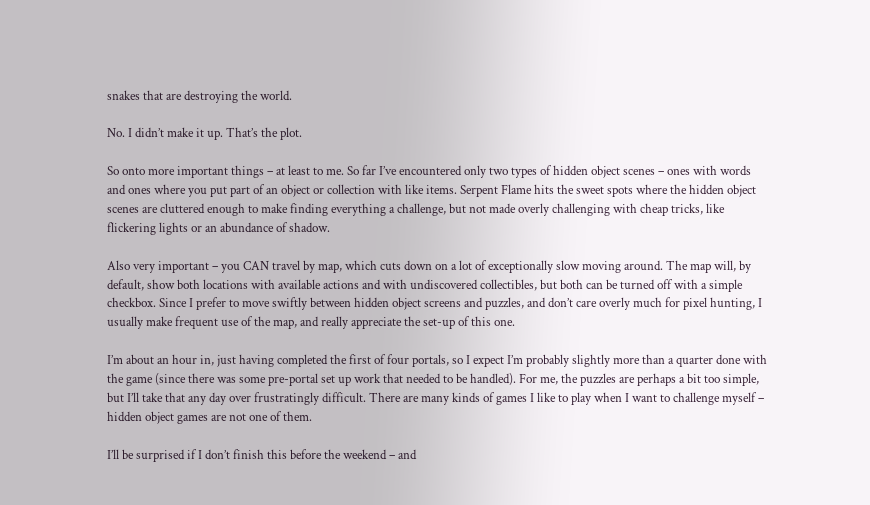snakes that are destroying the world.

No. I didn’t make it up. That’s the plot.

So onto more important things – at least to me. So far I’ve encountered only two types of hidden object scenes – ones with words and ones where you put part of an object or collection with like items. Serpent Flame hits the sweet spots where the hidden object scenes are cluttered enough to make finding everything a challenge, but not made overly challenging with cheap tricks, like flickering lights or an abundance of shadow.

Also very important – you CAN travel by map, which cuts down on a lot of exceptionally slow moving around. The map will, by default, show both locations with available actions and with undiscovered collectibles, but both can be turned off with a simple checkbox. Since I prefer to move swiftly between hidden object screens and puzzles, and don’t care overly much for pixel hunting, I usually make frequent use of the map, and really appreciate the set-up of this one.

I’m about an hour in, just having completed the first of four portals, so I expect I’m probably slightly more than a quarter done with the game (since there was some pre-portal set up work that needed to be handled). For me, the puzzles are perhaps a bit too simple, but I’ll take that any day over frustratingly difficult. There are many kinds of games I like to play when I want to challenge myself – hidden object games are not one of them.

I’ll be surprised if I don’t finish this before the weekend – and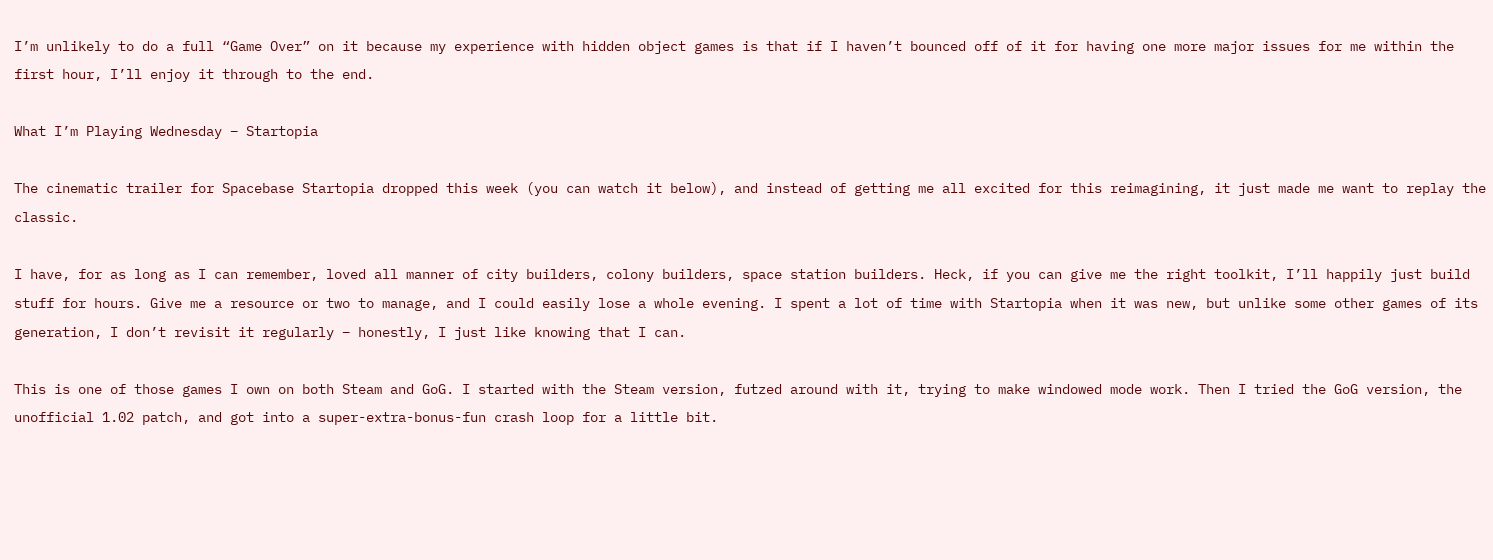I’m unlikely to do a full “Game Over” on it because my experience with hidden object games is that if I haven’t bounced off of it for having one more major issues for me within the first hour, I’ll enjoy it through to the end.

What I’m Playing Wednesday – Startopia

The cinematic trailer for Spacebase Startopia dropped this week (you can watch it below), and instead of getting me all excited for this reimagining, it just made me want to replay the classic.

I have, for as long as I can remember, loved all manner of city builders, colony builders, space station builders. Heck, if you can give me the right toolkit, I’ll happily just build stuff for hours. Give me a resource or two to manage, and I could easily lose a whole evening. I spent a lot of time with Startopia when it was new, but unlike some other games of its generation, I don’t revisit it regularly – honestly, I just like knowing that I can.

This is one of those games I own on both Steam and GoG. I started with the Steam version, futzed around with it, trying to make windowed mode work. Then I tried the GoG version, the unofficial 1.02 patch, and got into a super-extra-bonus-fun crash loop for a little bit.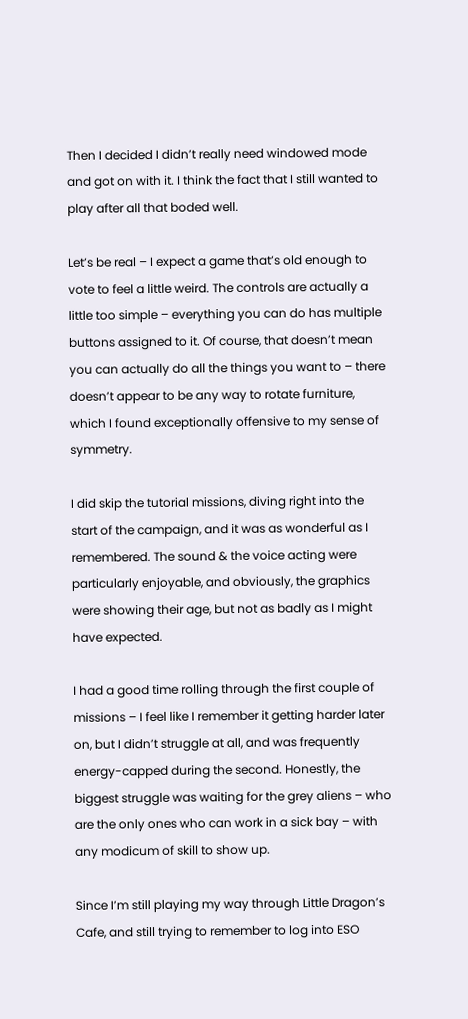Then I decided I didn’t really need windowed mode and got on with it. I think the fact that I still wanted to play after all that boded well.

Let’s be real – I expect a game that’s old enough to vote to feel a little weird. The controls are actually a little too simple – everything you can do has multiple buttons assigned to it. Of course, that doesn’t mean you can actually do all the things you want to – there doesn’t appear to be any way to rotate furniture, which I found exceptionally offensive to my sense of symmetry.

I did skip the tutorial missions, diving right into the start of the campaign, and it was as wonderful as I remembered. The sound & the voice acting were particularly enjoyable, and obviously, the graphics were showing their age, but not as badly as I might have expected.

I had a good time rolling through the first couple of missions – I feel like I remember it getting harder later on, but I didn’t struggle at all, and was frequently energy-capped during the second. Honestly, the biggest struggle was waiting for the grey aliens – who are the only ones who can work in a sick bay – with any modicum of skill to show up.

Since I’m still playing my way through Little Dragon’s Cafe, and still trying to remember to log into ESO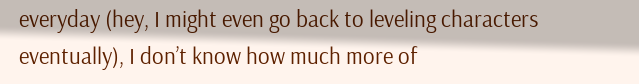everyday (hey, I might even go back to leveling characters eventually), I don’t know how much more of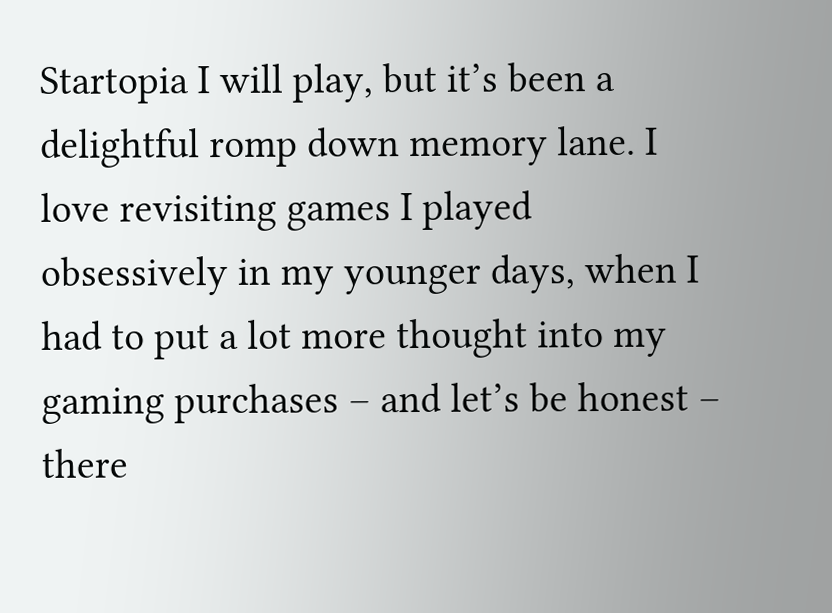Startopia I will play, but it’s been a delightful romp down memory lane. I love revisiting games I played obsessively in my younger days, when I had to put a lot more thought into my gaming purchases – and let’s be honest – there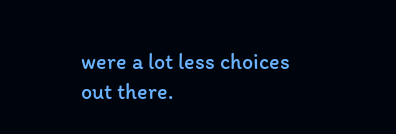were a lot less choices out there.